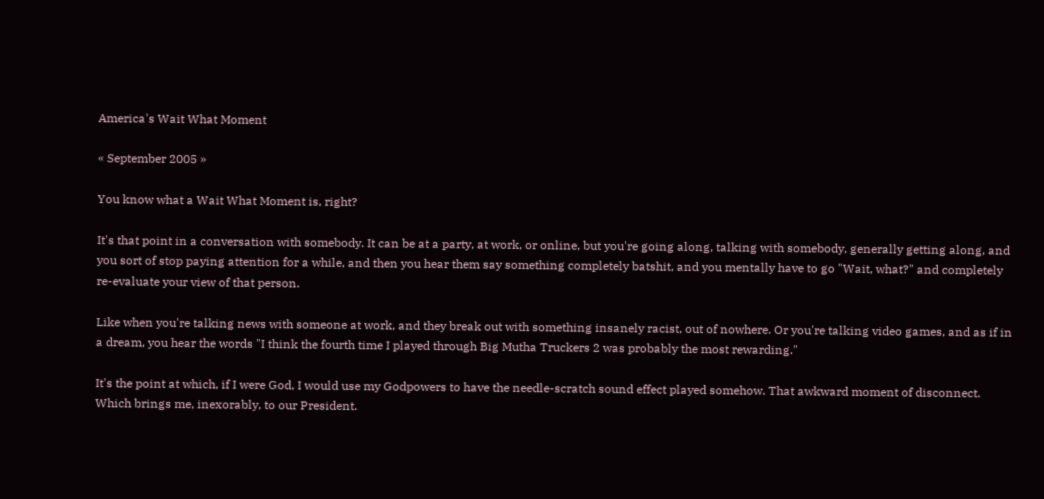America's Wait What Moment

« September 2005 »

You know what a Wait What Moment is, right?

It's that point in a conversation with somebody. It can be at a party, at work, or online, but you're going along, talking with somebody, generally getting along, and you sort of stop paying attention for a while, and then you hear them say something completely batshit, and you mentally have to go "Wait, what?" and completely re-evaluate your view of that person.

Like when you're talking news with someone at work, and they break out with something insanely racist, out of nowhere. Or you're talking video games, and as if in a dream, you hear the words "I think the fourth time I played through Big Mutha Truckers 2 was probably the most rewarding."

It's the point at which, if I were God, I would use my Godpowers to have the needle-scratch sound effect played somehow. That awkward moment of disconnect. Which brings me, inexorably, to our President.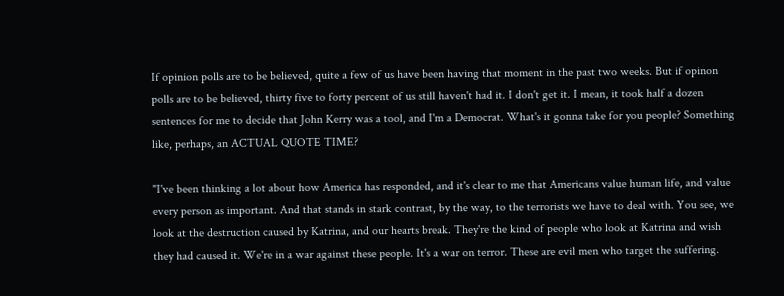If opinion polls are to be believed, quite a few of us have been having that moment in the past two weeks. But if opinon polls are to be believed, thirty five to forty percent of us still haven't had it. I don't get it. I mean, it took half a dozen sentences for me to decide that John Kerry was a tool, and I'm a Democrat. What's it gonna take for you people? Something like, perhaps, an ACTUAL QUOTE TIME?

"I've been thinking a lot about how America has responded, and it's clear to me that Americans value human life, and value every person as important. And that stands in stark contrast, by the way, to the terrorists we have to deal with. You see, we look at the destruction caused by Katrina, and our hearts break. They're the kind of people who look at Katrina and wish they had caused it. We're in a war against these people. It's a war on terror. These are evil men who target the suffering.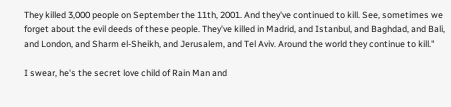They killed 3,000 people on September the 11th, 2001. And they've continued to kill. See, sometimes we forget about the evil deeds of these people. They've killed in Madrid, and Istanbul, and Baghdad, and Bali, and London, and Sharm el-Sheikh, and Jerusalem, and Tel Aviv. Around the world they continue to kill."

I swear, he's the secret love child of Rain Man and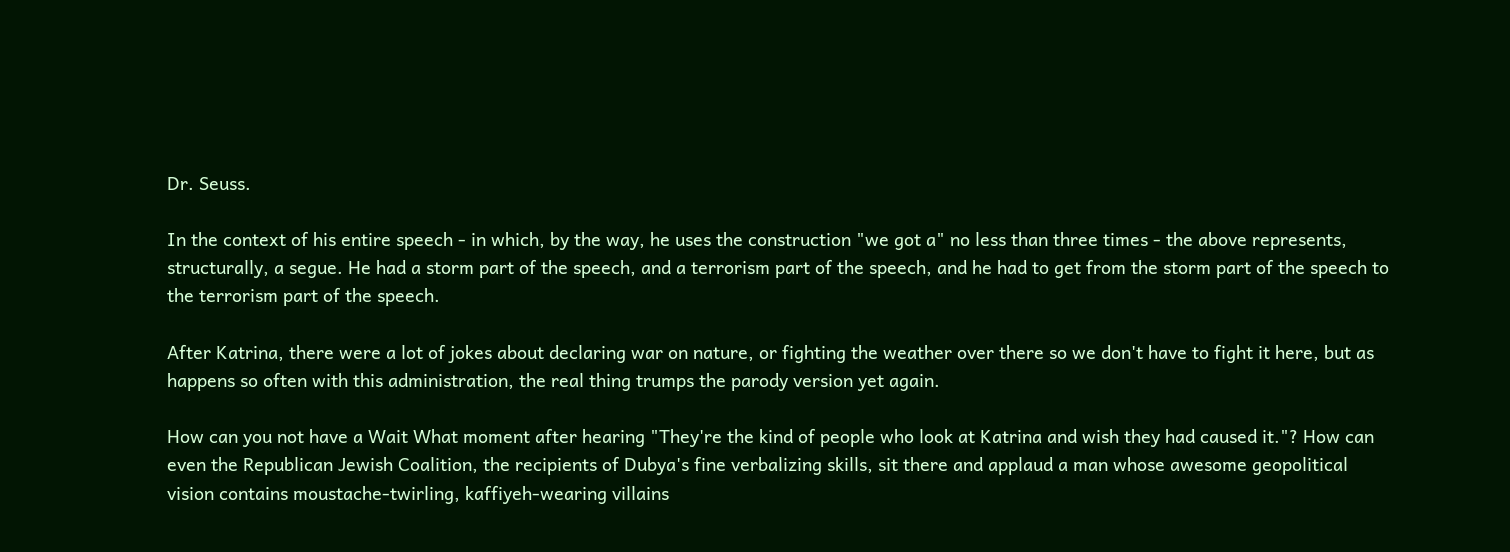Dr. Seuss.

In the context of his entire speech - in which, by the way, he uses the construction "we got a" no less than three times - the above represents, structurally, a segue. He had a storm part of the speech, and a terrorism part of the speech, and he had to get from the storm part of the speech to the terrorism part of the speech.

After Katrina, there were a lot of jokes about declaring war on nature, or fighting the weather over there so we don't have to fight it here, but as happens so often with this administration, the real thing trumps the parody version yet again.

How can you not have a Wait What moment after hearing "They're the kind of people who look at Katrina and wish they had caused it."? How can even the Republican Jewish Coalition, the recipients of Dubya's fine verbalizing skills, sit there and applaud a man whose awesome geopolitical vision contains moustache-twirling, kaffiyeh-wearing villains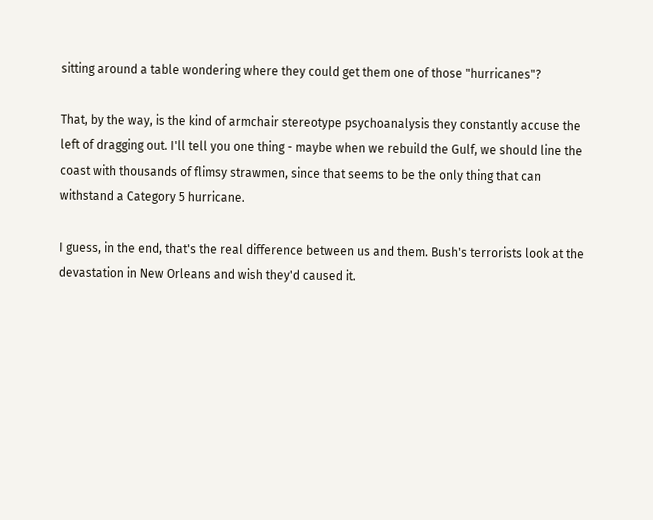sitting around a table wondering where they could get them one of those "hurricanes"?

That, by the way, is the kind of armchair stereotype psychoanalysis they constantly accuse the left of dragging out. I'll tell you one thing - maybe when we rebuild the Gulf, we should line the coast with thousands of flimsy strawmen, since that seems to be the only thing that can withstand a Category 5 hurricane.

I guess, in the end, that's the real difference between us and them. Bush's terrorists look at the devastation in New Orleans and wish they'd caused it.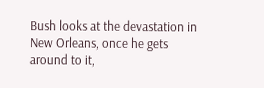Bush looks at the devastation in New Orleans, once he gets around to it,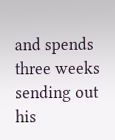and spends three weeks sending out his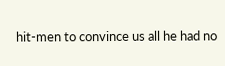hit-men to convince us all he had no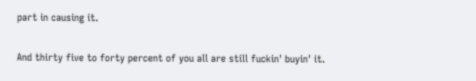part in causing it.

And thirty five to forty percent of you all are still fuckin' buyin' it.